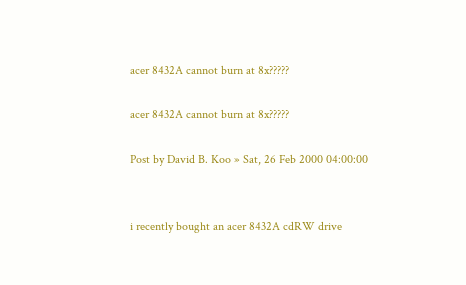acer 8432A cannot burn at 8x?????

acer 8432A cannot burn at 8x?????

Post by David B. Koo » Sat, 26 Feb 2000 04:00:00


i recently bought an acer 8432A cdRW drive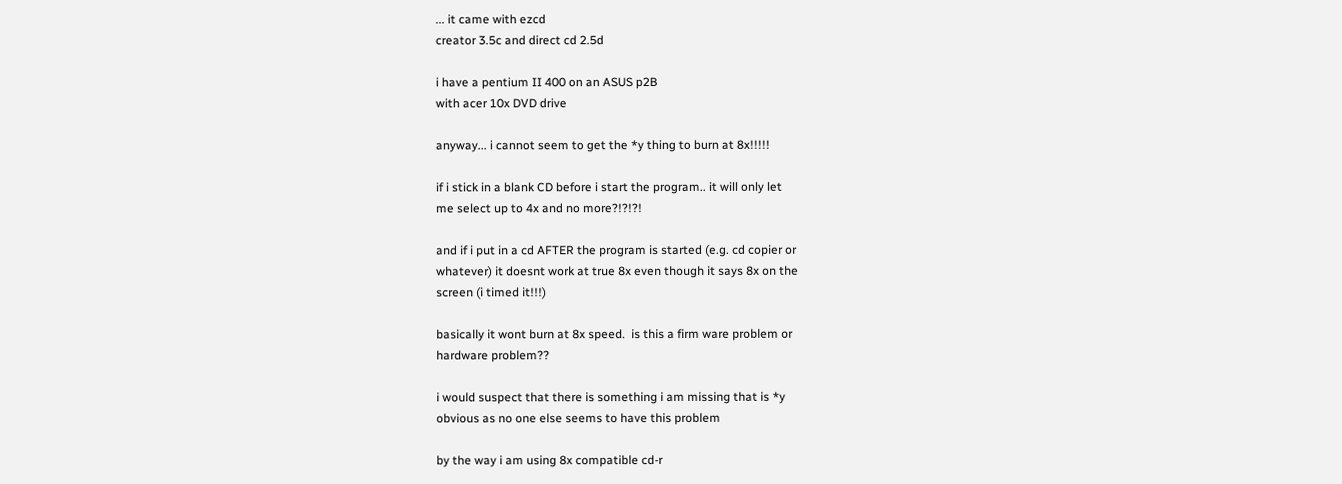... it came with ezcd
creator 3.5c and direct cd 2.5d

i have a pentium II 400 on an ASUS p2B
with acer 10x DVD drive

anyway... i cannot seem to get the *y thing to burn at 8x!!!!!

if i stick in a blank CD before i start the program.. it will only let
me select up to 4x and no more?!?!?!

and if i put in a cd AFTER the program is started (e.g. cd copier or
whatever) it doesnt work at true 8x even though it says 8x on the
screen (i timed it!!!)

basically it wont burn at 8x speed.  is this a firm ware problem or
hardware problem??

i would suspect that there is something i am missing that is *y
obvious as no one else seems to have this problem

by the way i am using 8x compatible cd-r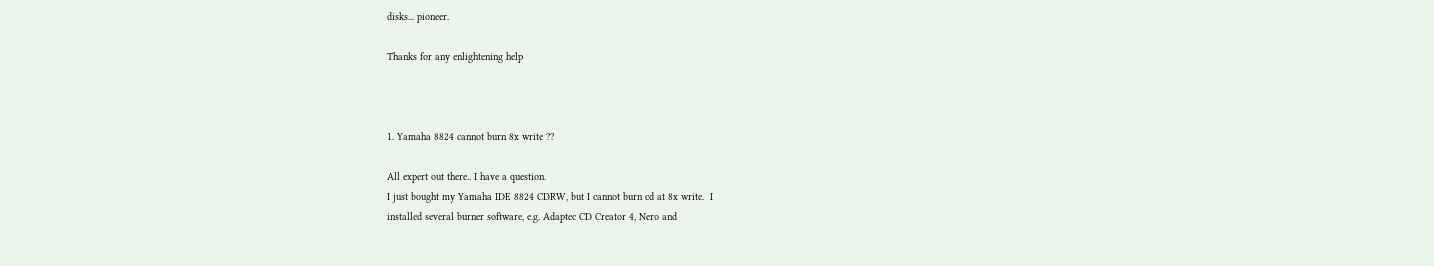disks... pioneer.

Thanks for any enlightening help



1. Yamaha 8824 cannot burn 8x write ??

All expert out there.. I have a question.
I just bought my Yamaha IDE 8824 CDRW, but I cannot burn cd at 8x write.  I
installed several burner software, e.g. Adaptec CD Creator 4, Nero and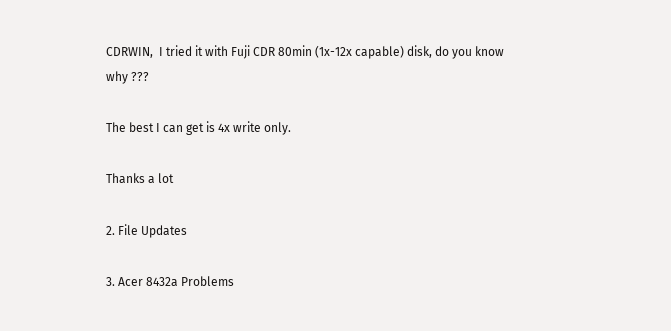CDRWIN,  I tried it with Fuji CDR 80min (1x-12x capable) disk, do you know
why ???

The best I can get is 4x write only.

Thanks a lot

2. File Updates

3. Acer 8432a Problems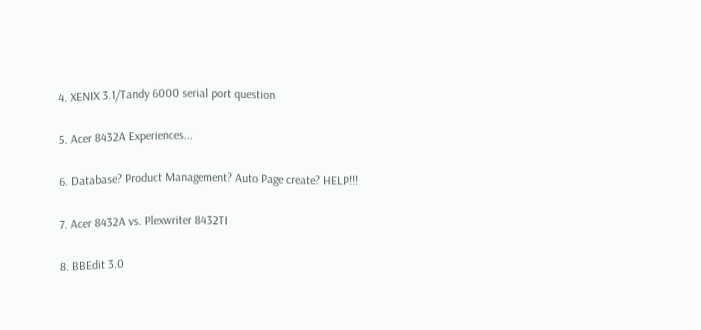4. XENIX 3.1/Tandy 6000 serial port question

5. Acer 8432A Experiences...

6. Database? Product Management? Auto Page create? HELP!!!

7. Acer 8432A vs. Plexwriter 8432TI

8. BBEdit 3.0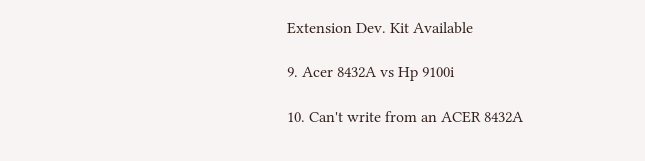Extension Dev. Kit Available

9. Acer 8432A vs Hp 9100i

10. Can't write from an ACER 8432A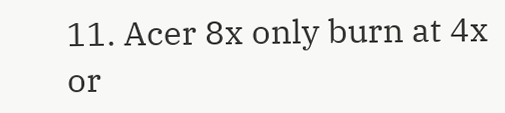11. Acer 8x only burn at 4x or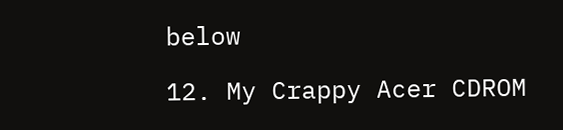below

12. My Crappy Acer CDROM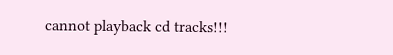cannot playback cd tracks!!!